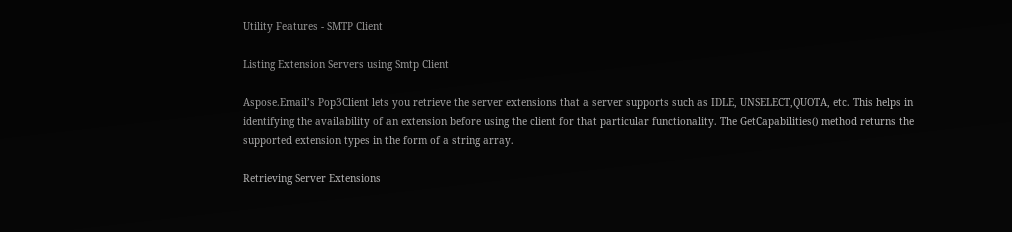Utility Features - SMTP Client

Listing Extension Servers using Smtp Client

Aspose.Email’s Pop3Client lets you retrieve the server extensions that a server supports such as IDLE, UNSELECT,QUOTA, etc. This helps in identifying the availability of an extension before using the client for that particular functionality. The GetCapabilities() method returns the supported extension types in the form of a string array.

Retrieving Server Extensions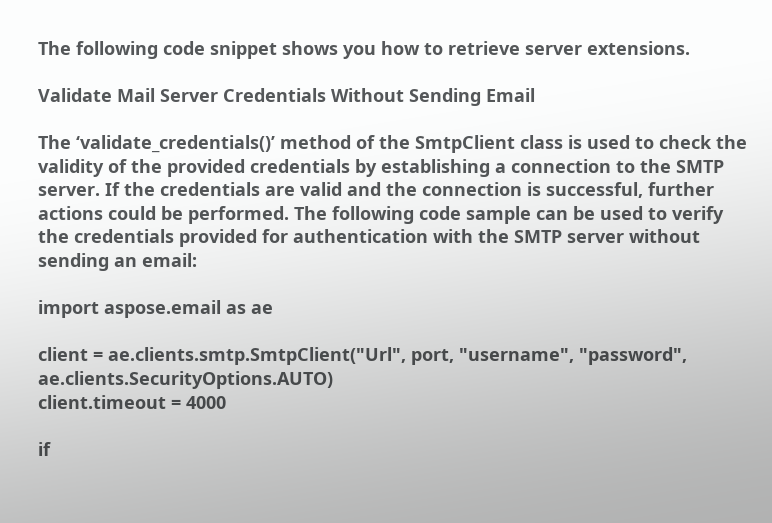The following code snippet shows you how to retrieve server extensions.

Validate Mail Server Credentials Without Sending Email

The ‘validate_credentials()’ method of the SmtpClient class is used to check the validity of the provided credentials by establishing a connection to the SMTP server. If the credentials are valid and the connection is successful, further actions could be performed. The following code sample can be used to verify the credentials provided for authentication with the SMTP server without sending an email:

import aspose.email as ae

client = ae.clients.smtp.SmtpClient("Url", port, "username", "password", ae.clients.SecurityOptions.AUTO)
client.timeout = 4000

if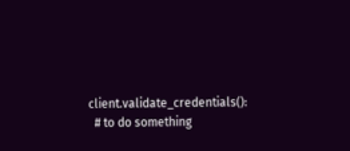client.validate_credentials():
  # to do something